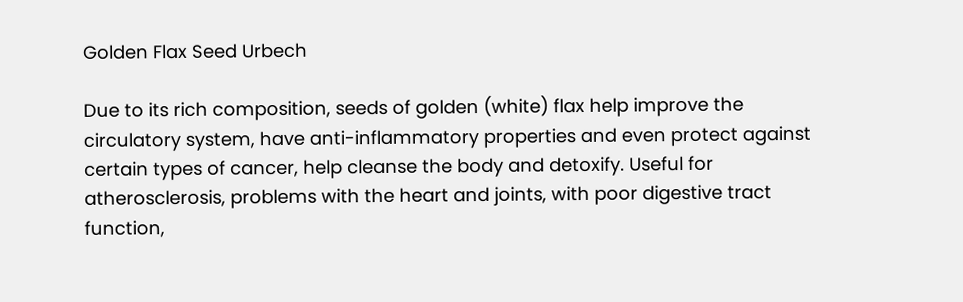Golden Flax Seed Urbech

Due to its rich composition, seeds of golden (white) flax help improve the circulatory system, have anti-inflammatory properties and even protect against certain types of cancer, help cleanse the body and detoxify. Useful for atherosclerosis, problems with the heart and joints, with poor digestive tract function,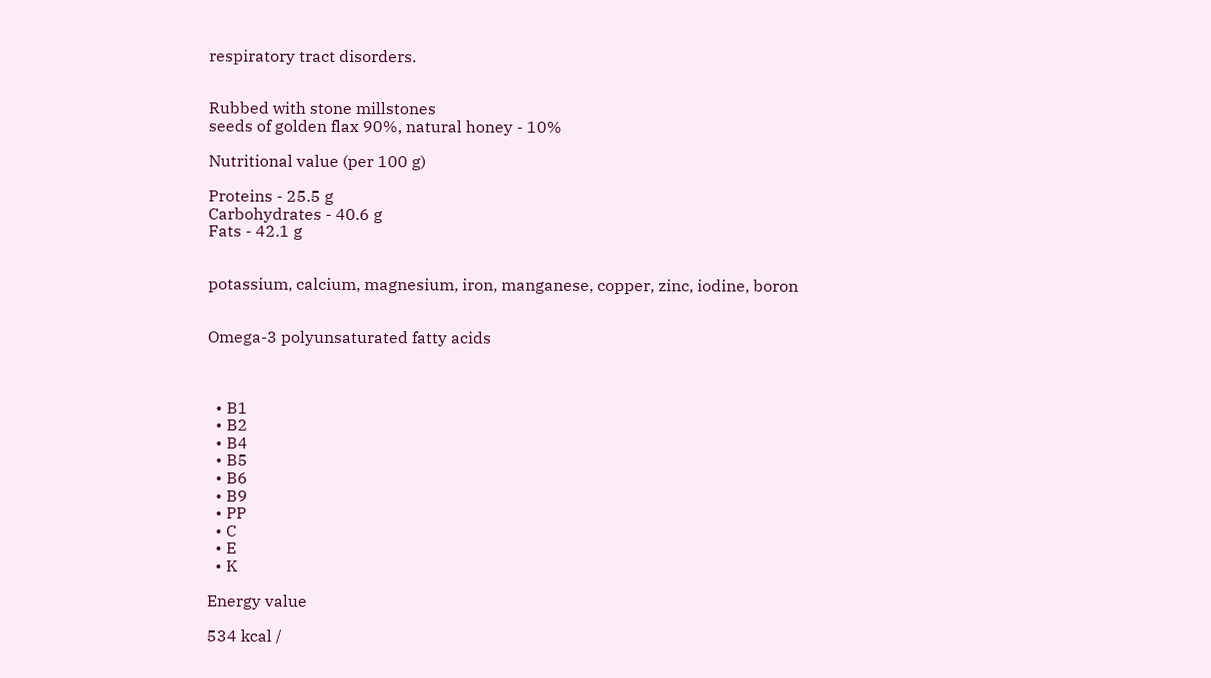respiratory tract disorders.


Rubbed with stone millstones
seeds of golden flax 90%, natural honey - 10%

Nutritional value (per 100 g)

Proteins - 25.5 g
Carbohydrates - 40.6 g
Fats - 42.1 g


potassium, calcium, magnesium, iron, manganese, copper, zinc, iodine, boron


Omega-3 polyunsaturated fatty acids



  • B1
  • B2
  • B4
  • B5
  • B6
  • B9
  • PP
  • C
  • E
  • K

Energy value

534 kcal /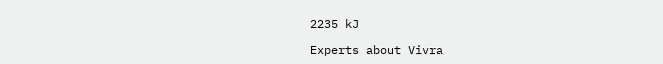2235 kJ

Experts about Vivra